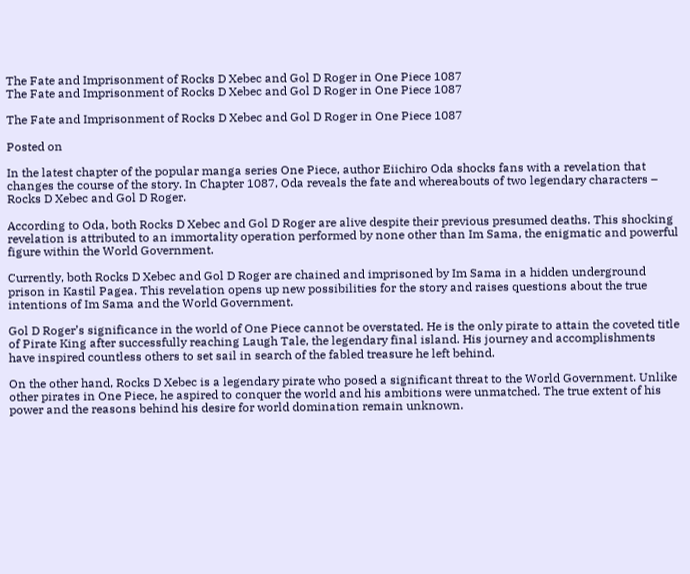The Fate and Imprisonment of Rocks D Xebec and Gol D Roger in One Piece 1087
The Fate and Imprisonment of Rocks D Xebec and Gol D Roger in One Piece 1087

The Fate and Imprisonment of Rocks D Xebec and Gol D Roger in One Piece 1087

Posted on

In the latest chapter of the popular manga series One Piece, author Eiichiro Oda shocks fans with a revelation that changes the course of the story. In Chapter 1087, Oda reveals the fate and whereabouts of two legendary characters – Rocks D Xebec and Gol D Roger.

According to Oda, both Rocks D Xebec and Gol D Roger are alive despite their previous presumed deaths. This shocking revelation is attributed to an immortality operation performed by none other than Im Sama, the enigmatic and powerful figure within the World Government.

Currently, both Rocks D Xebec and Gol D Roger are chained and imprisoned by Im Sama in a hidden underground prison in Kastil Pagea. This revelation opens up new possibilities for the story and raises questions about the true intentions of Im Sama and the World Government.

Gol D Roger’s significance in the world of One Piece cannot be overstated. He is the only pirate to attain the coveted title of Pirate King after successfully reaching Laugh Tale, the legendary final island. His journey and accomplishments have inspired countless others to set sail in search of the fabled treasure he left behind.

On the other hand, Rocks D Xebec is a legendary pirate who posed a significant threat to the World Government. Unlike other pirates in One Piece, he aspired to conquer the world and his ambitions were unmatched. The true extent of his power and the reasons behind his desire for world domination remain unknown.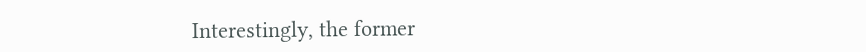Interestingly, the former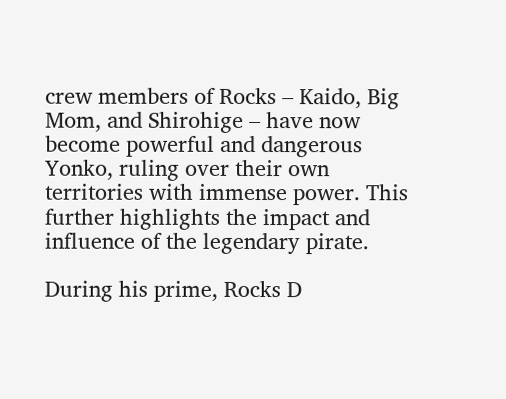crew members of Rocks – Kaido, Big Mom, and Shirohige – have now become powerful and dangerous Yonko, ruling over their own territories with immense power. This further highlights the impact and influence of the legendary pirate.

During his prime, Rocks D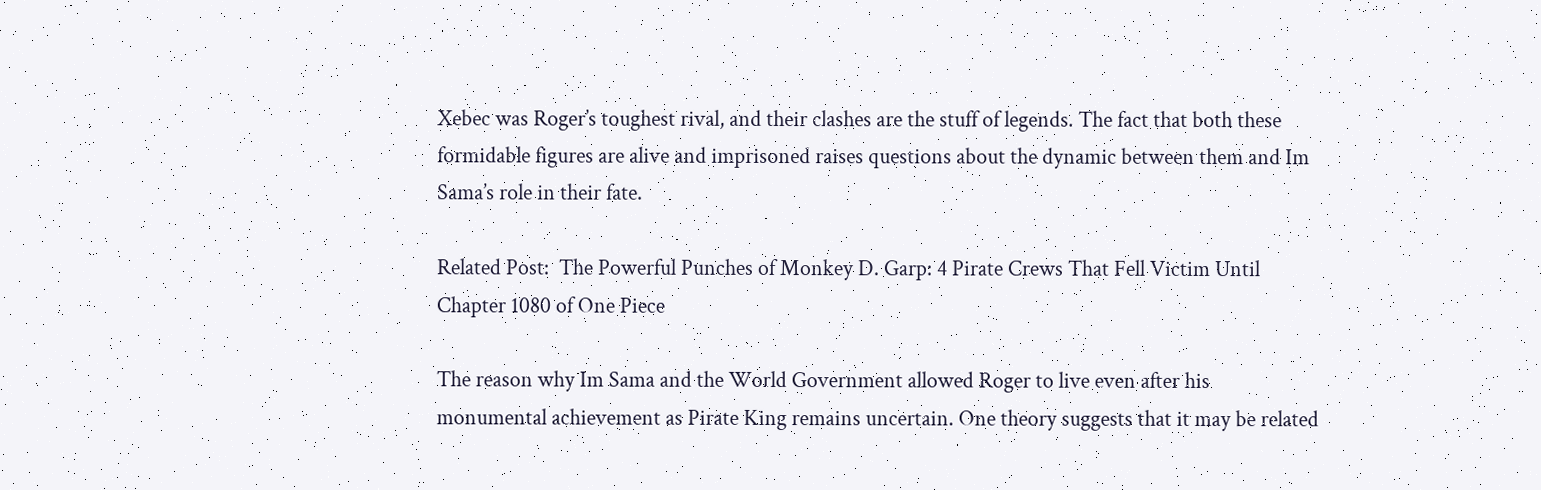Xebec was Roger’s toughest rival, and their clashes are the stuff of legends. The fact that both these formidable figures are alive and imprisoned raises questions about the dynamic between them and Im Sama’s role in their fate.

Related Post:  The Powerful Punches of Monkey D. Garp: 4 Pirate Crews That Fell Victim Until Chapter 1080 of One Piece

The reason why Im Sama and the World Government allowed Roger to live even after his monumental achievement as Pirate King remains uncertain. One theory suggests that it may be related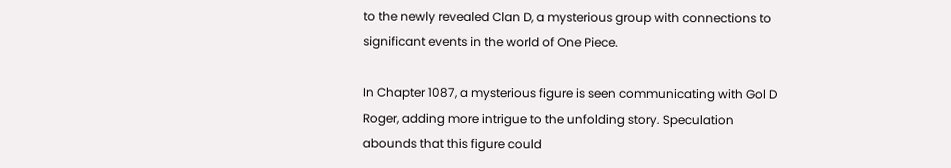to the newly revealed Clan D, a mysterious group with connections to significant events in the world of One Piece.

In Chapter 1087, a mysterious figure is seen communicating with Gol D Roger, adding more intrigue to the unfolding story. Speculation abounds that this figure could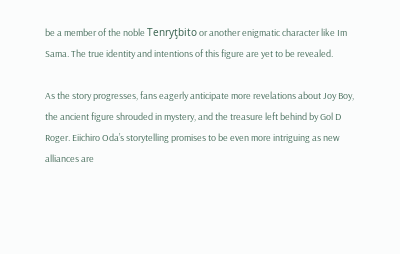be a member of the noble Tenryƫbito or another enigmatic character like Im Sama. The true identity and intentions of this figure are yet to be revealed.

As the story progresses, fans eagerly anticipate more revelations about Joy Boy, the ancient figure shrouded in mystery, and the treasure left behind by Gol D Roger. Eiichiro Oda’s storytelling promises to be even more intriguing as new alliances are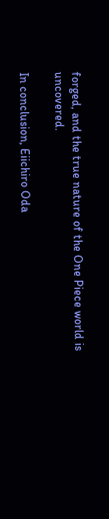forged, and the true nature of the One Piece world is uncovered.

In conclusion, Eiichiro Oda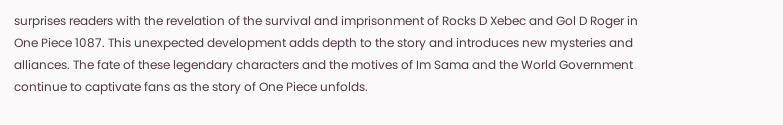surprises readers with the revelation of the survival and imprisonment of Rocks D Xebec and Gol D Roger in One Piece 1087. This unexpected development adds depth to the story and introduces new mysteries and alliances. The fate of these legendary characters and the motives of Im Sama and the World Government continue to captivate fans as the story of One Piece unfolds.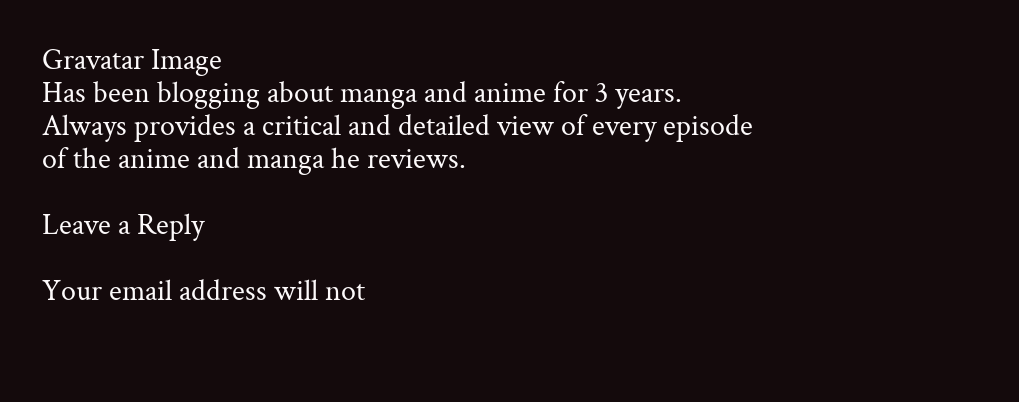Gravatar Image
Has been blogging about manga and anime for 3 years. Always provides a critical and detailed view of every episode of the anime and manga he reviews.

Leave a Reply

Your email address will not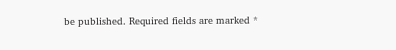be published. Required fields are marked *